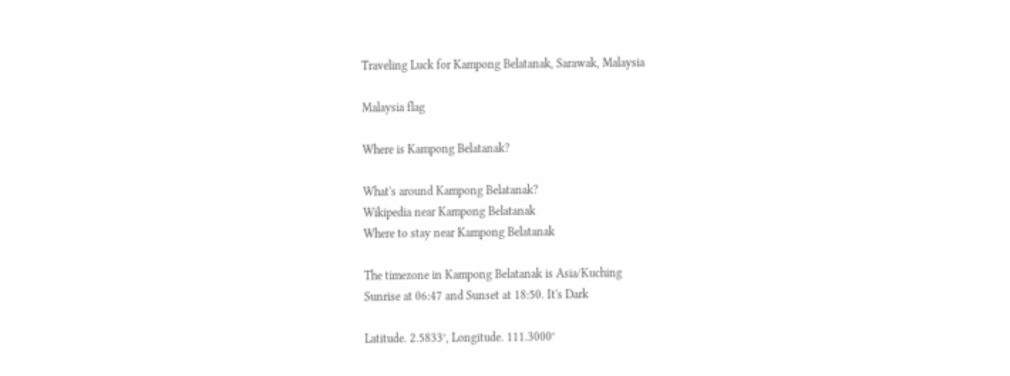Traveling Luck for Kampong Belatanak, Sarawak, Malaysia

Malaysia flag

Where is Kampong Belatanak?

What's around Kampong Belatanak?
Wikipedia near Kampong Belatanak
Where to stay near Kampong Belatanak

The timezone in Kampong Belatanak is Asia/Kuching
Sunrise at 06:47 and Sunset at 18:50. It's Dark

Latitude. 2.5833°, Longitude. 111.3000°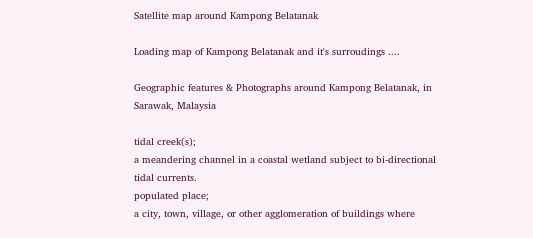Satellite map around Kampong Belatanak

Loading map of Kampong Belatanak and it's surroudings ....

Geographic features & Photographs around Kampong Belatanak, in Sarawak, Malaysia

tidal creek(s);
a meandering channel in a coastal wetland subject to bi-directional tidal currents.
populated place;
a city, town, village, or other agglomeration of buildings where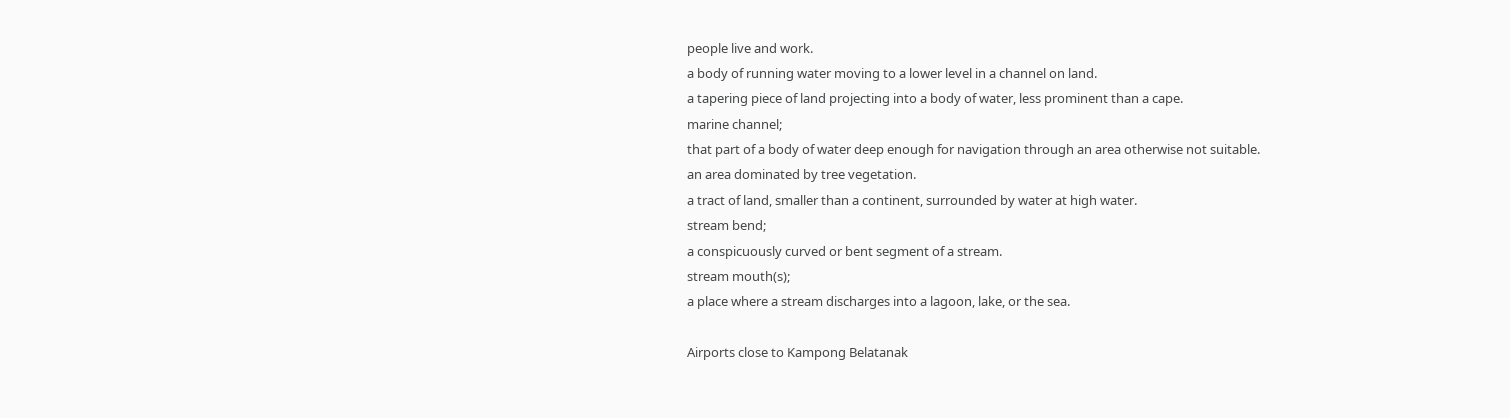people live and work.
a body of running water moving to a lower level in a channel on land.
a tapering piece of land projecting into a body of water, less prominent than a cape.
marine channel;
that part of a body of water deep enough for navigation through an area otherwise not suitable.
an area dominated by tree vegetation.
a tract of land, smaller than a continent, surrounded by water at high water.
stream bend;
a conspicuously curved or bent segment of a stream.
stream mouth(s);
a place where a stream discharges into a lagoon, lake, or the sea.

Airports close to Kampong Belatanak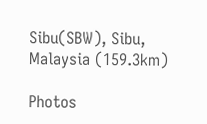Sibu(SBW), Sibu, Malaysia (159.3km)

Photos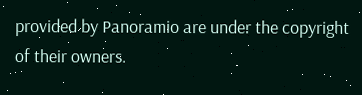provided by Panoramio are under the copyright of their owners.